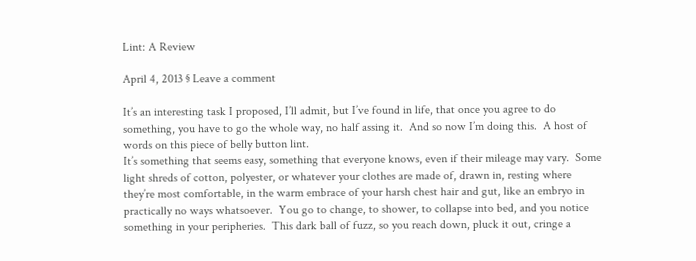Lint: A Review

April 4, 2013 § Leave a comment

It’s an interesting task I proposed, I’ll admit, but I’ve found in life, that once you agree to do something, you have to go the whole way, no half assing it.  And so now I’m doing this.  A host of words on this piece of belly button lint.
It’s something that seems easy, something that everyone knows, even if their mileage may vary.  Some light shreds of cotton, polyester, or whatever your clothes are made of, drawn in, resting where they’re most comfortable, in the warm embrace of your harsh chest hair and gut, like an embryo in practically no ways whatsoever.  You go to change, to shower, to collapse into bed, and you notice something in your peripheries.  This dark ball of fuzz, so you reach down, pluck it out, cringe a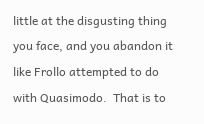little at the disgusting thing you face, and you abandon it like Frollo attempted to do with Quasimodo.  That is to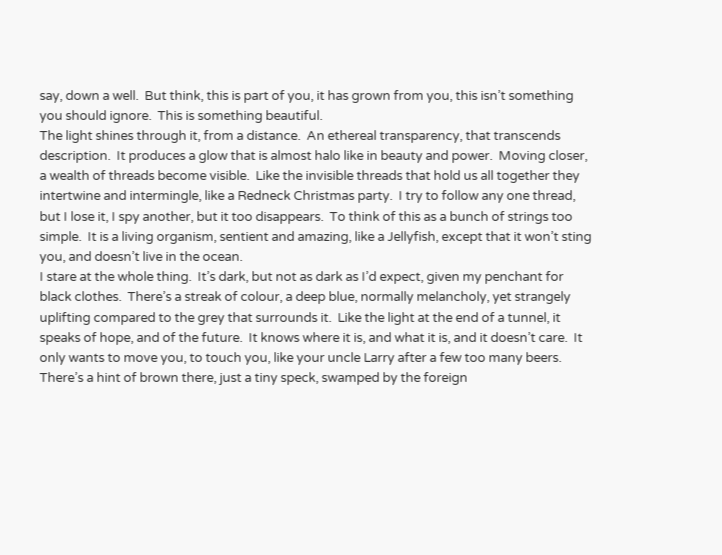say, down a well.  But think, this is part of you, it has grown from you, this isn’t something you should ignore.  This is something beautiful.
The light shines through it, from a distance.  An ethereal transparency, that transcends description.  It produces a glow that is almost halo like in beauty and power.  Moving closer, a wealth of threads become visible.  Like the invisible threads that hold us all together they intertwine and intermingle, like a Redneck Christmas party.  I try to follow any one thread, but I lose it, I spy another, but it too disappears.  To think of this as a bunch of strings too simple.  It is a living organism, sentient and amazing, like a Jellyfish, except that it won’t sting you, and doesn’t live in the ocean.
I stare at the whole thing.  It’s dark, but not as dark as I’d expect, given my penchant for black clothes.  There’s a streak of colour, a deep blue, normally melancholy, yet strangely uplifting compared to the grey that surrounds it.  Like the light at the end of a tunnel, it speaks of hope, and of the future.  It knows where it is, and what it is, and it doesn’t care.  It only wants to move you, to touch you, like your uncle Larry after a few too many beers.  There’s a hint of brown there, just a tiny speck, swamped by the foreign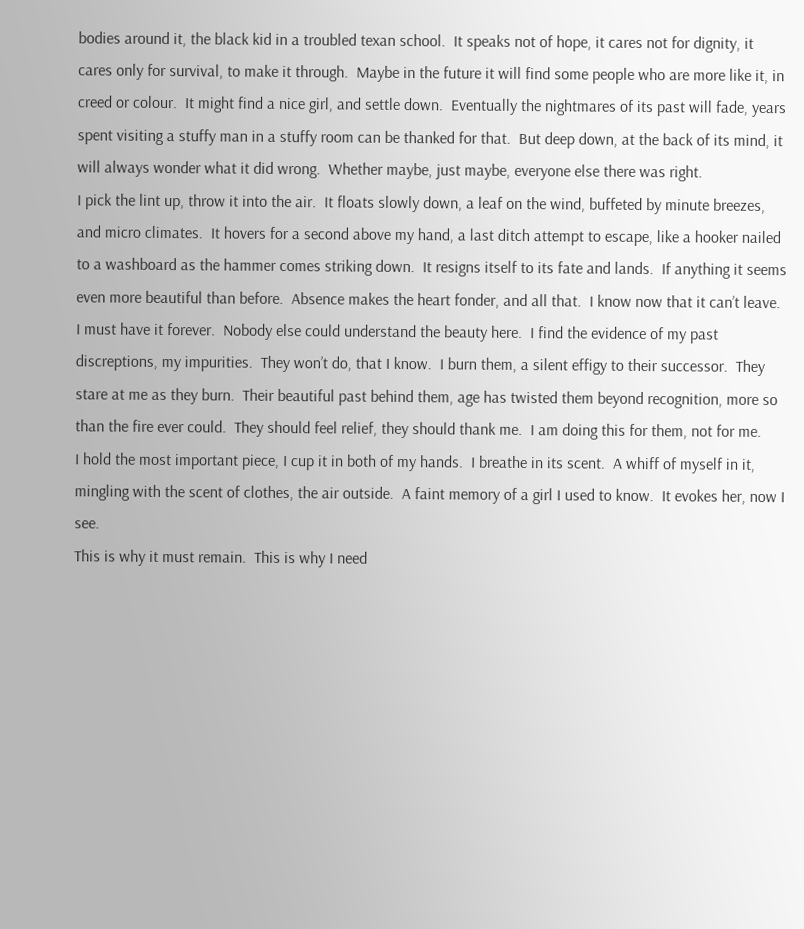bodies around it, the black kid in a troubled texan school.  It speaks not of hope, it cares not for dignity, it cares only for survival, to make it through.  Maybe in the future it will find some people who are more like it, in creed or colour.  It might find a nice girl, and settle down.  Eventually the nightmares of its past will fade, years spent visiting a stuffy man in a stuffy room can be thanked for that.  But deep down, at the back of its mind, it will always wonder what it did wrong.  Whether maybe, just maybe, everyone else there was right.
I pick the lint up, throw it into the air.  It floats slowly down, a leaf on the wind, buffeted by minute breezes, and micro climates.  It hovers for a second above my hand, a last ditch attempt to escape, like a hooker nailed to a washboard as the hammer comes striking down.  It resigns itself to its fate and lands.  If anything it seems even more beautiful than before.  Absence makes the heart fonder, and all that.  I know now that it can’t leave.  I must have it forever.  Nobody else could understand the beauty here.  I find the evidence of my past discreptions, my impurities.  They won’t do, that I know.  I burn them, a silent effigy to their successor.  They stare at me as they burn.  Their beautiful past behind them, age has twisted them beyond recognition, more so than the fire ever could.  They should feel relief, they should thank me.  I am doing this for them, not for me.
I hold the most important piece, I cup it in both of my hands.  I breathe in its scent.  A whiff of myself in it, mingling with the scent of clothes, the air outside.  A faint memory of a girl I used to know.  It evokes her, now I see.
This is why it must remain.  This is why I need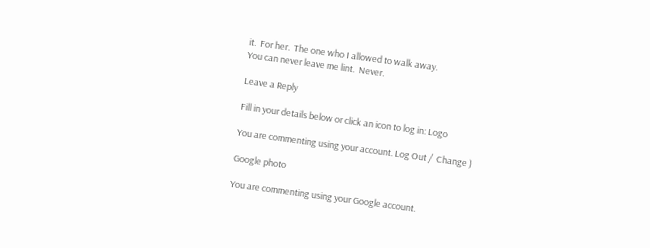it.  For her.  The one who I allowed to walk away.
You can never leave me lint.  Never.

Leave a Reply

Fill in your details below or click an icon to log in: Logo

You are commenting using your account. Log Out /  Change )

Google photo

You are commenting using your Google account.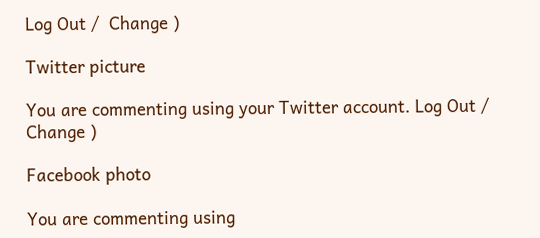Log Out /  Change )

Twitter picture

You are commenting using your Twitter account. Log Out /  Change )

Facebook photo

You are commenting using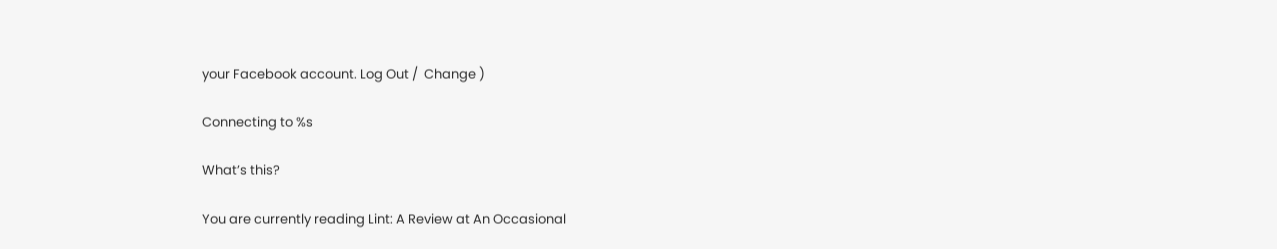your Facebook account. Log Out /  Change )

Connecting to %s

What’s this?

You are currently reading Lint: A Review at An Occasional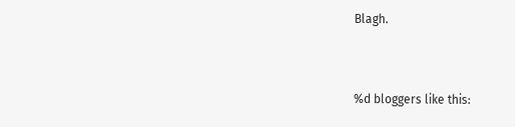Blagh.


%d bloggers like this: